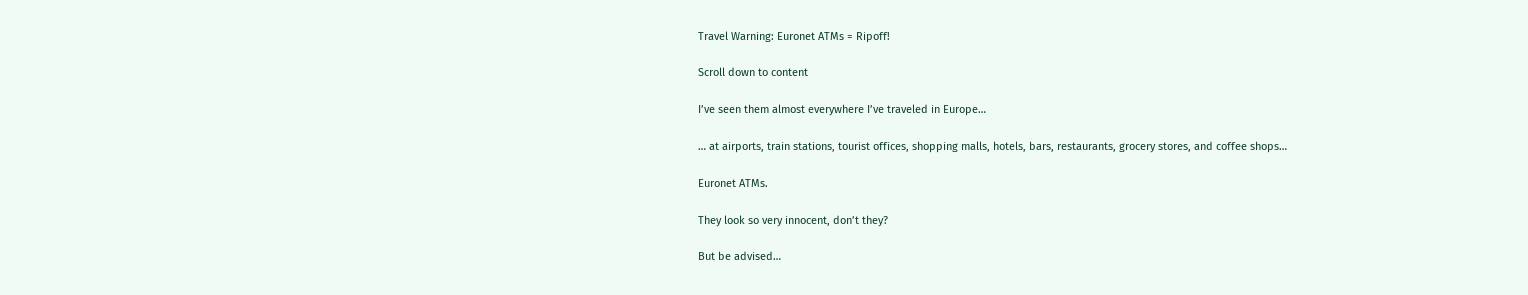Travel Warning: Euronet ATMs = Ripoff!

Scroll down to content

I’ve seen them almost everywhere I’ve traveled in Europe…

… at airports, train stations, tourist offices, shopping malls, hotels, bars, restaurants, grocery stores, and coffee shops…

Euronet ATMs.

They look so very innocent, don’t they?

But be advised…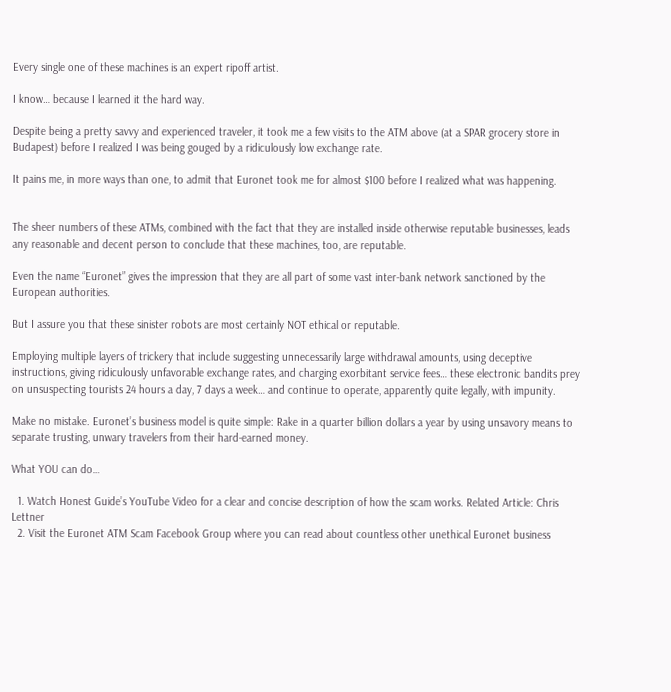Every single one of these machines is an expert ripoff artist.

I know… because I learned it the hard way.

Despite being a pretty savvy and experienced traveler, it took me a few visits to the ATM above (at a SPAR grocery store in Budapest) before I realized I was being gouged by a ridiculously low exchange rate.

It pains me, in more ways than one, to admit that Euronet took me for almost $100 before I realized what was happening.


The sheer numbers of these ATMs, combined with the fact that they are installed inside otherwise reputable businesses, leads any reasonable and decent person to conclude that these machines, too, are reputable.

Even the name “Euronet” gives the impression that they are all part of some vast inter-bank network sanctioned by the European authorities.

But I assure you that these sinister robots are most certainly NOT ethical or reputable.

Employing multiple layers of trickery that include suggesting unnecessarily large withdrawal amounts, using deceptive instructions, giving ridiculously unfavorable exchange rates, and charging exorbitant service fees… these electronic bandits prey on unsuspecting tourists 24 hours a day, 7 days a week… and continue to operate, apparently quite legally, with impunity.

Make no mistake. Euronet’s business model is quite simple: Rake in a quarter billion dollars a year by using unsavory means to separate trusting, unwary travelers from their hard-earned money.

What YOU can do…

  1. Watch Honest Guide’s YouTube Video for a clear and concise description of how the scam works. Related Article: Chris Lettner
  2. Visit the Euronet ATM Scam Facebook Group where you can read about countless other unethical Euronet business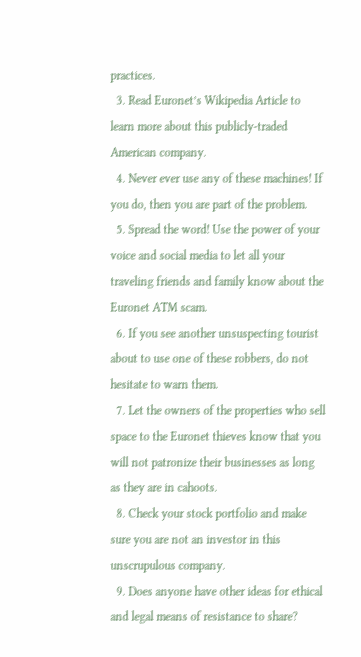practices.
  3. Read Euronet’s Wikipedia Article to learn more about this publicly-traded American company.
  4. Never ever use any of these machines! If you do, then you are part of the problem.
  5. Spread the word! Use the power of your voice and social media to let all your traveling friends and family know about the Euronet ATM scam.
  6. If you see another unsuspecting tourist about to use one of these robbers, do not hesitate to warn them.
  7. Let the owners of the properties who sell space to the Euronet thieves know that you will not patronize their businesses as long as they are in cahoots.
  8. Check your stock portfolio and make sure you are not an investor in this unscrupulous company.
  9. Does anyone have other ideas for ethical and legal means of resistance to share?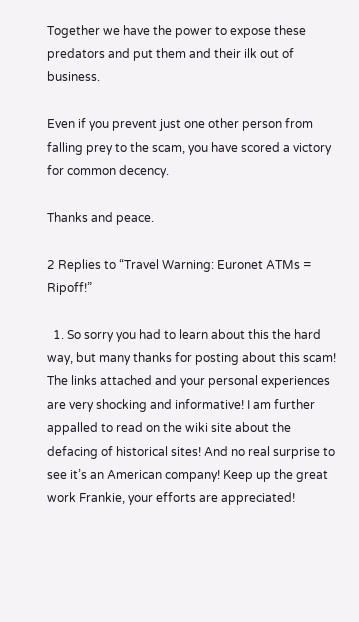Together we have the power to expose these predators and put them and their ilk out of business.

Even if you prevent just one other person from falling prey to the scam, you have scored a victory for common decency.

Thanks and peace.

2 Replies to “Travel Warning: Euronet ATMs = Ripoff!”

  1. So sorry you had to learn about this the hard way, but many thanks for posting about this scam! The links attached and your personal experiences are very shocking and informative! I am further appalled to read on the wiki site about the defacing of historical sites! And no real surprise to see it’s an American company! Keep up the great work Frankie, your efforts are appreciated!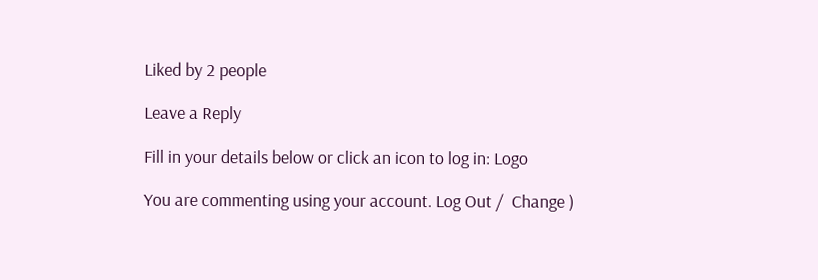Liked by 2 people

Leave a Reply

Fill in your details below or click an icon to log in: Logo

You are commenting using your account. Log Out /  Change )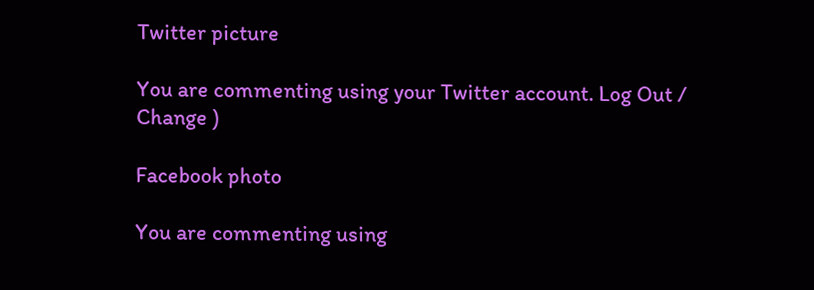Twitter picture

You are commenting using your Twitter account. Log Out /  Change )

Facebook photo

You are commenting using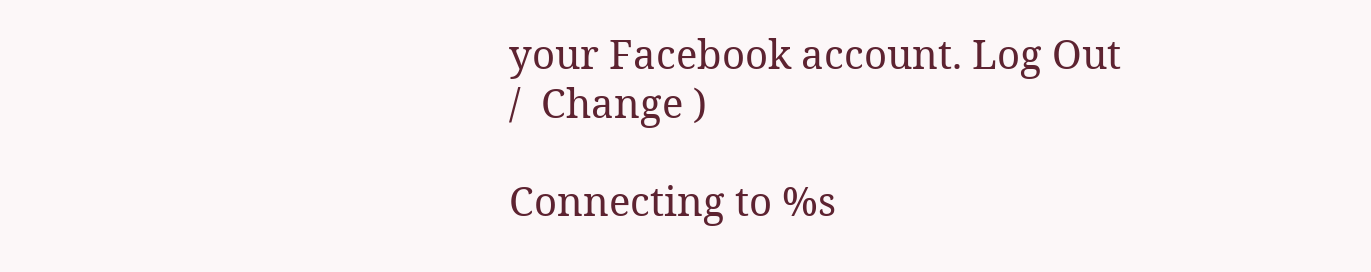your Facebook account. Log Out /  Change )

Connecting to %s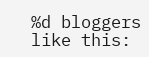%d bloggers like this: